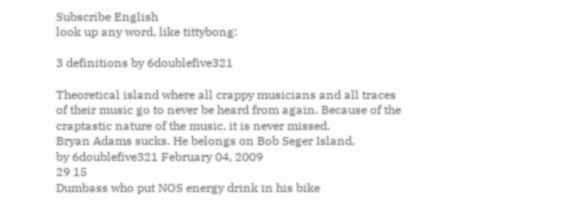Subscribe English
look up any word, like tittybong:

3 definitions by 6doublefive321

Theoretical island where all crappy musicians and all traces of their music go to never be heard from again. Because of the craptastic nature of the music, it is never missed.
Bryan Adams sucks. He belongs on Bob Seger Island.
by 6doublefive321 February 04, 2009
29 15
Dumbass who put NOS energy drink in his bike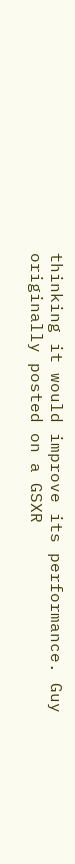thinking it would improve its performance. Guy originally posted on a GSXR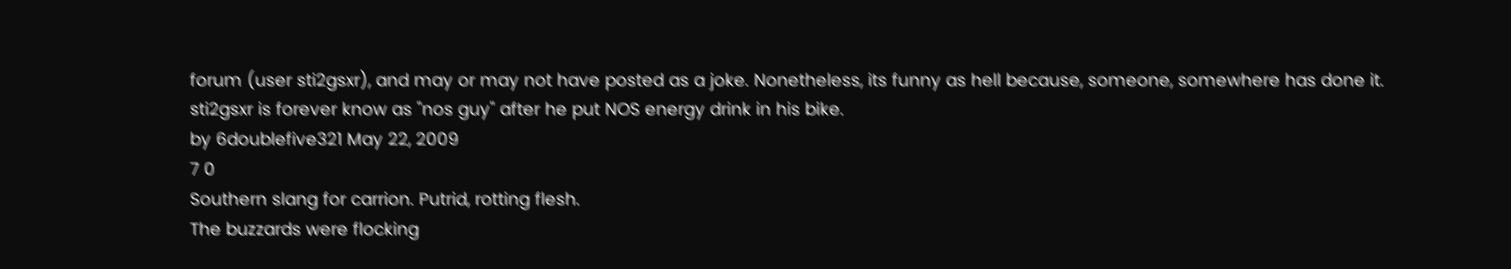forum (user sti2gsxr), and may or may not have posted as a joke. Nonetheless, its funny as hell because, someone, somewhere has done it.
sti2gsxr is forever know as "nos guy" after he put NOS energy drink in his bike.
by 6doublefive321 May 22, 2009
7 0
Southern slang for carrion. Putrid, rotting flesh.
The buzzards were flocking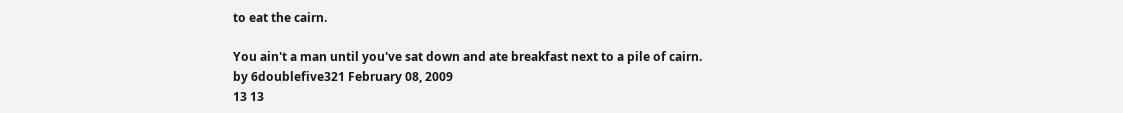to eat the cairn.

You ain't a man until you've sat down and ate breakfast next to a pile of cairn.
by 6doublefive321 February 08, 2009
13 13